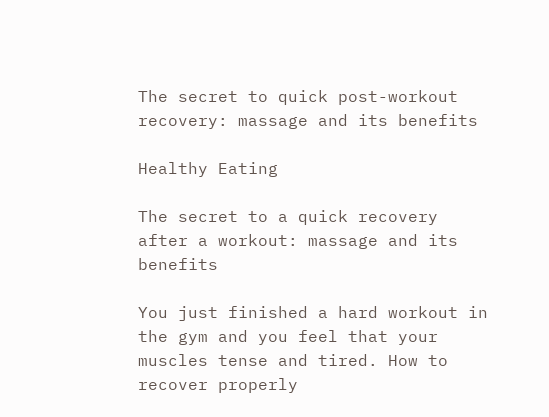The secret to quick post-workout recovery: massage and its benefits

Healthy Eating

The secret to a quick recovery after a workout: massage and its benefits

You just finished a hard workout in the gym and you feel that your muscles tense and tired. How to recover properly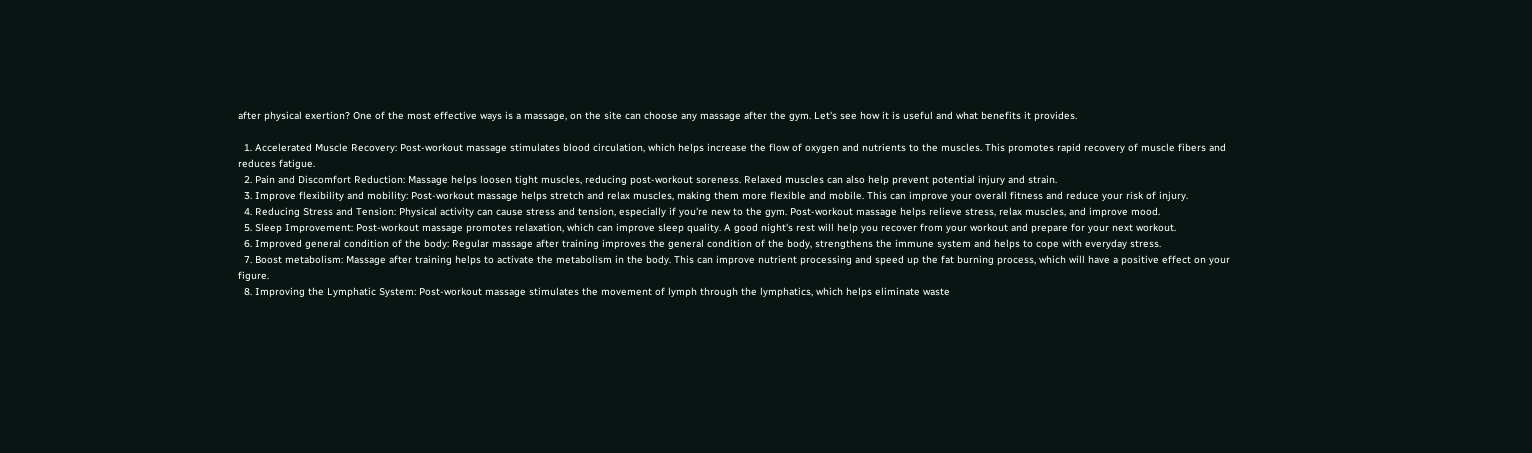after physical exertion? One of the most effective ways is a massage, on the site can choose any massage after the gym. Let's see how it is useful and what benefits it provides.

  1. Accelerated Muscle Recovery: Post-workout massage stimulates blood circulation, which helps increase the flow of oxygen and nutrients to the muscles. This promotes rapid recovery of muscle fibers and reduces fatigue.
  2. Pain and Discomfort Reduction: Massage helps loosen tight muscles, reducing post-workout soreness. Relaxed muscles can also help prevent potential injury and strain.
  3. Improve flexibility and mobility: Post-workout massage helps stretch and relax muscles, making them more flexible and mobile. This can improve your overall fitness and reduce your risk of injury.
  4. Reducing Stress and Tension: Physical activity can cause stress and tension, especially if you're new to the gym. Post-workout massage helps relieve stress, relax muscles, and improve mood.
  5. Sleep Improvement: Post-workout massage promotes relaxation, which can improve sleep quality. A good night's rest will help you recover from your workout and prepare for your next workout.
  6. Improved general condition of the body: Regular massage after training improves the general condition of the body, strengthens the immune system and helps to cope with everyday stress.
  7. Boost metabolism: Massage after training helps to activate the metabolism in the body. This can improve nutrient processing and speed up the fat burning process, which will have a positive effect on your figure.
  8. Improving the Lymphatic System: Post-workout massage stimulates the movement of lymph through the lymphatics, which helps eliminate waste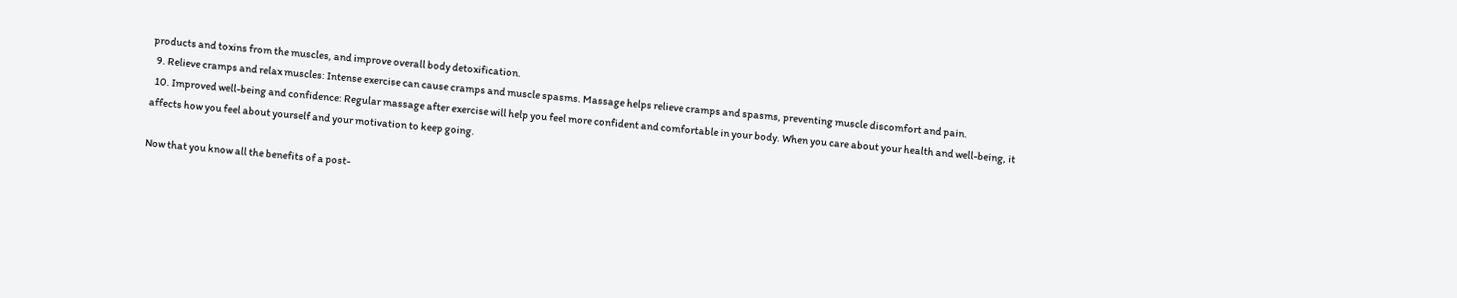products and toxins from the muscles, and improve overall body detoxification.
  9. Relieve cramps and relax muscles: Intense exercise can cause cramps and muscle spasms. Massage helps relieve cramps and spasms, preventing muscle discomfort and pain.
  10. Improved well-being and confidence: Regular massage after exercise will help you feel more confident and comfortable in your body. When you care about your health and well-being, it affects how you feel about yourself and your motivation to keep going.

Now that you know all the benefits of a post-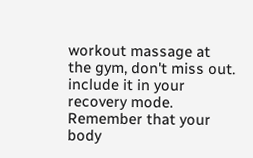workout massage at the gym, don't miss out. include it in your recovery mode. Remember that your body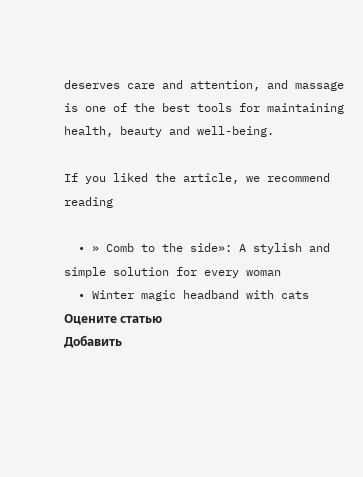deserves care and attention, and massage is one of the best tools for maintaining health, beauty and well-being.

If you liked the article, we recommend reading

  • » Comb to the side»: A stylish and simple solution for every woman
  • Winter magic headband with cats
Оцените статью
Добавить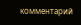комментарий